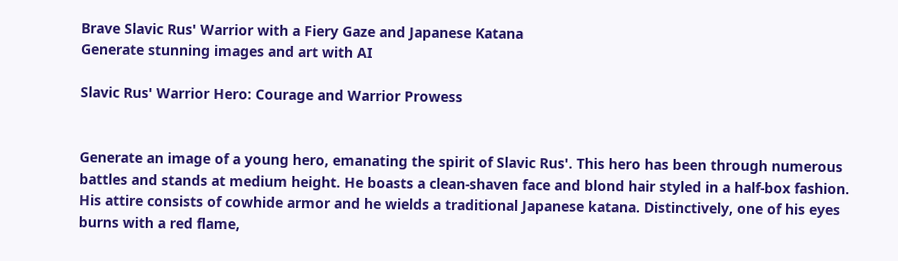Brave Slavic Rus' Warrior with a Fiery Gaze and Japanese Katana
Generate stunning images and art with AI

Slavic Rus' Warrior Hero: Courage and Warrior Prowess


Generate an image of a young hero, emanating the spirit of Slavic Rus'. This hero has been through numerous battles and stands at medium height. He boasts a clean-shaven face and blond hair styled in a half-box fashion. His attire consists of cowhide armor and he wields a traditional Japanese katana. Distinctively, one of his eyes burns with a red flame,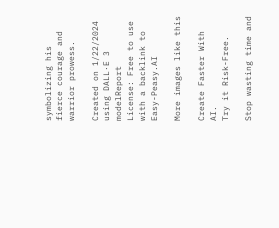symbolizing his fierce courage and warrior prowess.

Created on 1/22/2024 using DALL·E 3 modelReport
License: Free to use with a backlink to Easy-Peasy.AI

More images like this

Create Faster With AI.
Try it Risk-Free.

Stop wasting time and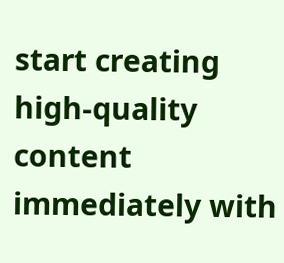start creating high-quality content immediately with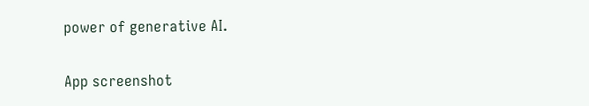power of generative AI.

App screenshot